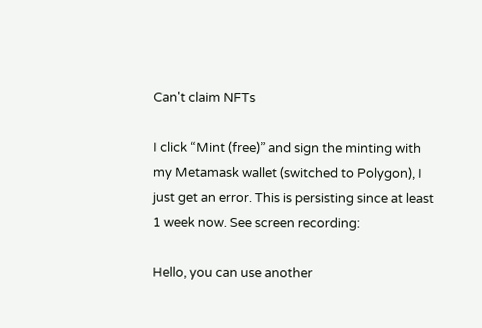Can't claim NFTs

I click “Mint (free)” and sign the minting with my Metamask wallet (switched to Polygon), I just get an error. This is persisting since at least 1 week now. See screen recording:

Hello, you can use another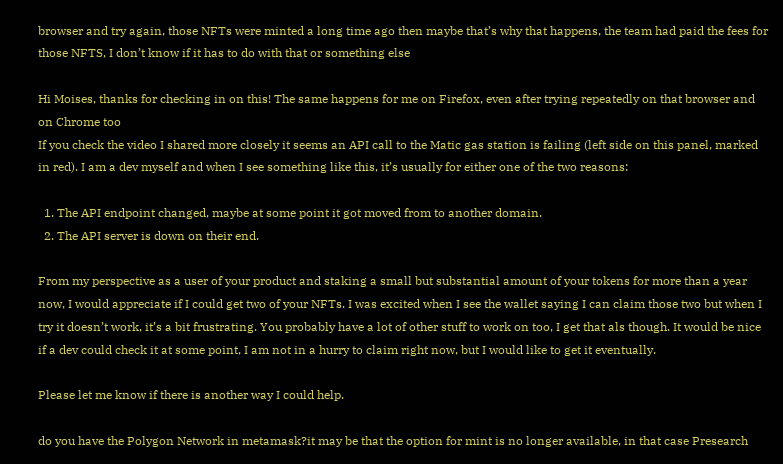browser and try again, those NFTs were minted a long time ago then maybe that’s why that happens, the team had paid the fees for those NFTS, I don’t know if it has to do with that or something else

Hi Moises, thanks for checking in on this! The same happens for me on Firefox, even after trying repeatedly on that browser and on Chrome too
If you check the video I shared more closely it seems an API call to the Matic gas station is failing (left side on this panel, marked in red). I am a dev myself and when I see something like this, it’s usually for either one of the two reasons:

  1. The API endpoint changed, maybe at some point it got moved from to another domain.
  2. The API server is down on their end.

From my perspective as a user of your product and staking a small but substantial amount of your tokens for more than a year now, I would appreciate if I could get two of your NFTs. I was excited when I see the wallet saying I can claim those two but when I try it doesn’t work, it’s a bit frustrating. You probably have a lot of other stuff to work on too, I get that als though. It would be nice if a dev could check it at some point, I am not in a hurry to claim right now, but I would like to get it eventually.

Please let me know if there is another way I could help.

do you have the Polygon Network in metamask?it may be that the option for mint is no longer available, in that case Presearch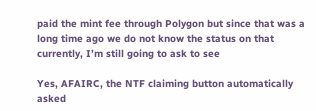paid the mint fee through Polygon but since that was a long time ago we do not know the status on that currently, I’m still going to ask to see

Yes, AFAIRC, the NTF claiming button automatically asked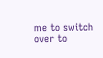me to switch over to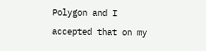Polygon and I accepted that on my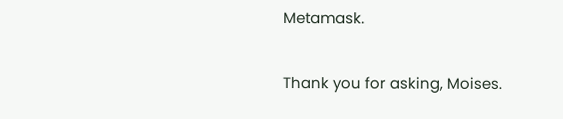Metamask.

Thank you for asking, Moises.